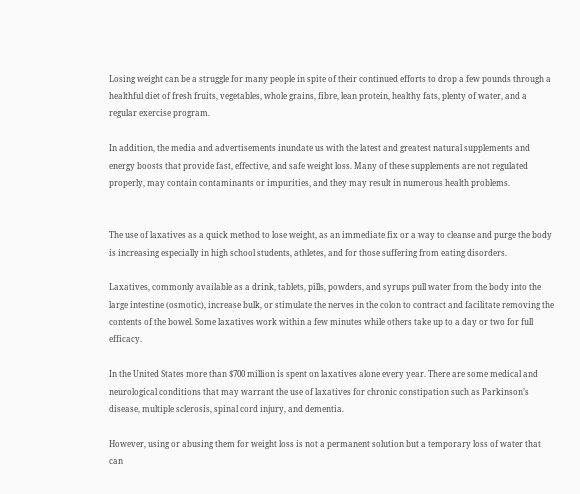Losing weight can be a struggle for many people in spite of their continued efforts to drop a few pounds through a healthful diet of fresh fruits, vegetables, whole grains, fibre, lean protein, healthy fats, plenty of water, and a regular exercise program.

In addition, the media and advertisements inundate us with the latest and greatest natural supplements and energy boosts that provide fast, effective, and safe weight loss. Many of these supplements are not regulated properly, may contain contaminants or impurities, and they may result in numerous health problems.


The use of laxatives as a quick method to lose weight, as an immediate fix or a way to cleanse and purge the body is increasing especially in high school students, athletes, and for those suffering from eating disorders.

Laxatives, commonly available as a drink, tablets, pills, powders, and syrups pull water from the body into the large intestine (osmotic), increase bulk, or stimulate the nerves in the colon to contract and facilitate removing the contents of the bowel. Some laxatives work within a few minutes while others take up to a day or two for full efficacy.

In the United States more than $700 million is spent on laxatives alone every year. There are some medical and neurological conditions that may warrant the use of laxatives for chronic constipation such as Parkinson’s disease, multiple sclerosis, spinal cord injury, and dementia.

However, using or abusing them for weight loss is not a permanent solution but a temporary loss of water that can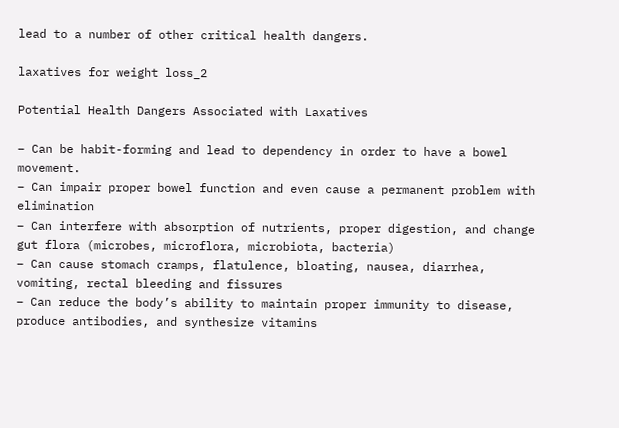lead to a number of other critical health dangers.

laxatives for weight loss_2

Potential Health Dangers Associated with Laxatives

– Can be habit-forming and lead to dependency in order to have a bowel movement.
– Can impair proper bowel function and even cause a permanent problem with elimination
– Can interfere with absorption of nutrients, proper digestion, and change gut flora (microbes, microflora, microbiota, bacteria)
– Can cause stomach cramps, flatulence, bloating, nausea, diarrhea, vomiting, rectal bleeding and fissures
– Can reduce the body’s ability to maintain proper immunity to disease, produce antibodies, and synthesize vitamins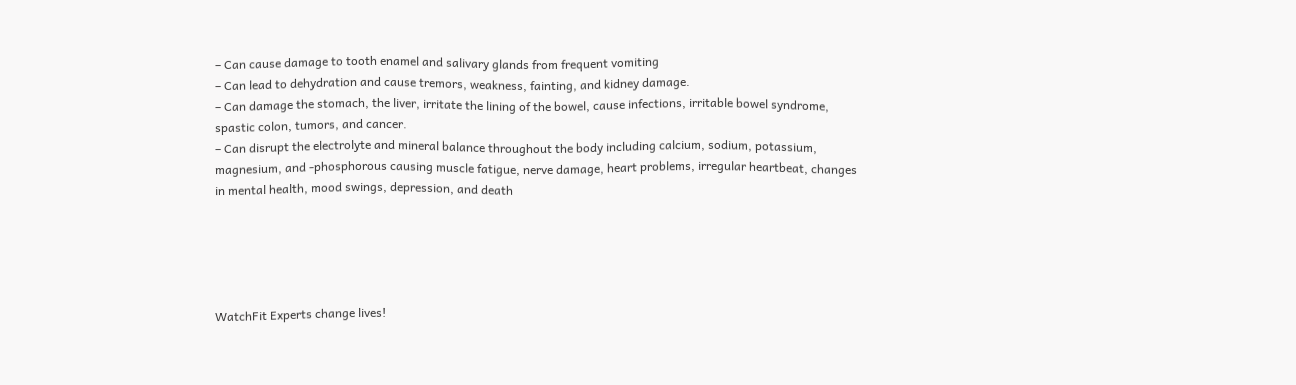– Can cause damage to tooth enamel and salivary glands from frequent vomiting
– Can lead to dehydration and cause tremors, weakness, fainting, and kidney damage.
– Can damage the stomach, the liver, irritate the lining of the bowel, cause infections, irritable bowel syndrome, spastic colon, tumors, and cancer.
– Can disrupt the electrolyte and mineral balance throughout the body including calcium, sodium, potassium, magnesium, and -phosphorous causing muscle fatigue, nerve damage, heart problems, irregular heartbeat, changes in mental health, mood swings, depression, and death





WatchFit Experts change lives!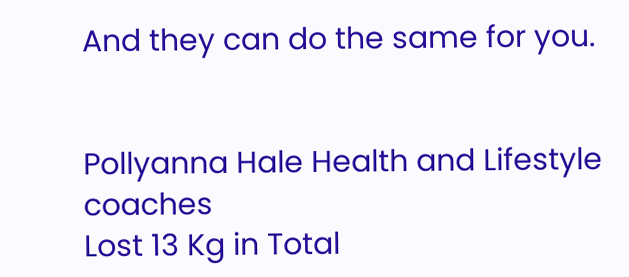And they can do the same for you.


Pollyanna Hale Health and Lifestyle coaches
Lost 13 Kg in Total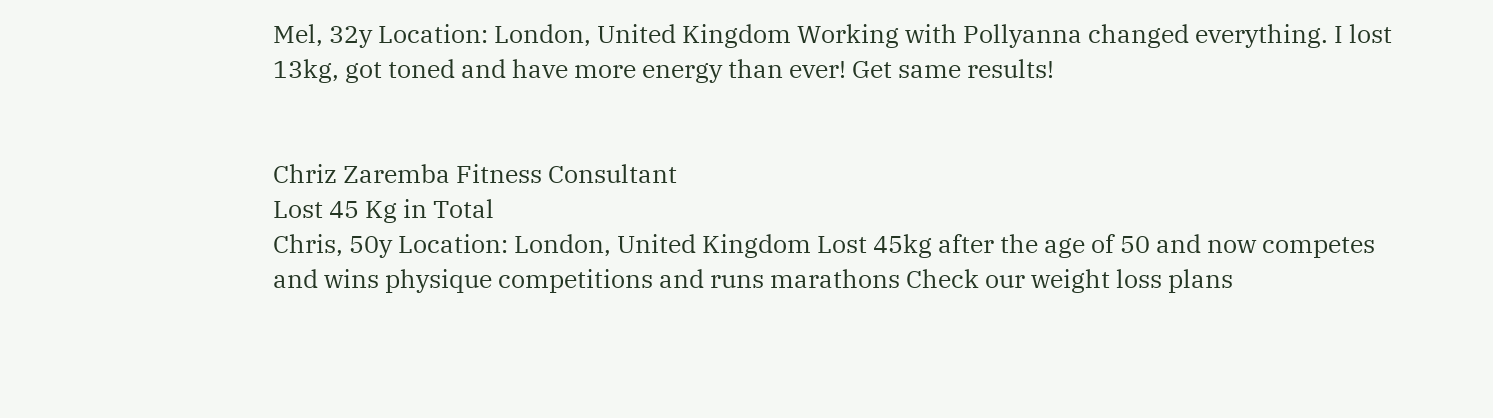Mel, 32y Location: London, United Kingdom Working with Pollyanna changed everything. I lost 13kg, got toned and have more energy than ever! Get same results!


Chriz Zaremba Fitness Consultant
Lost 45 Kg in Total
Chris, 50y Location: London, United Kingdom Lost 45kg after the age of 50 and now competes and wins physique competitions and runs marathons Check our weight loss plans